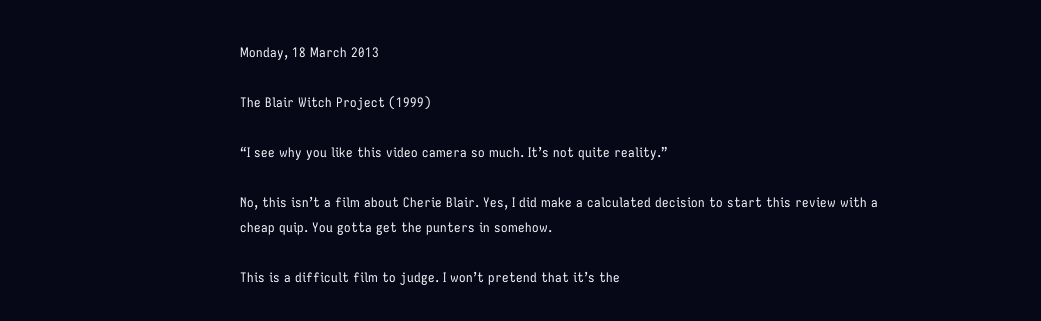Monday, 18 March 2013

The Blair Witch Project (1999)

“I see why you like this video camera so much. It’s not quite reality.”

No, this isn’t a film about Cherie Blair. Yes, I did make a calculated decision to start this review with a cheap quip. You gotta get the punters in somehow.

This is a difficult film to judge. I won’t pretend that it’s the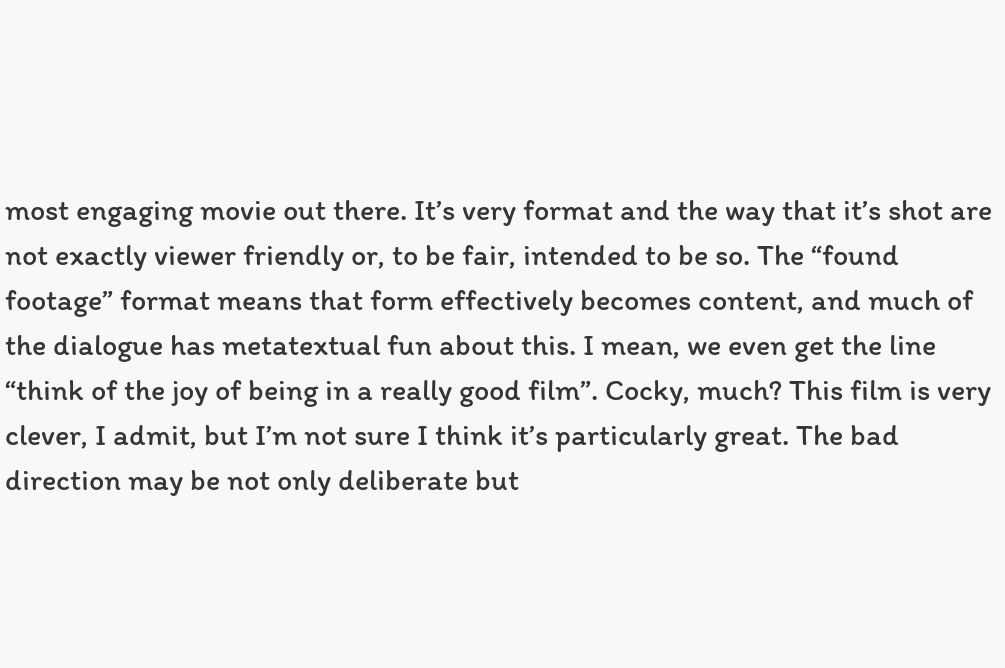most engaging movie out there. It’s very format and the way that it’s shot are not exactly viewer friendly or, to be fair, intended to be so. The “found footage” format means that form effectively becomes content, and much of the dialogue has metatextual fun about this. I mean, we even get the line “think of the joy of being in a really good film”. Cocky, much? This film is very clever, I admit, but I’m not sure I think it’s particularly great. The bad direction may be not only deliberate but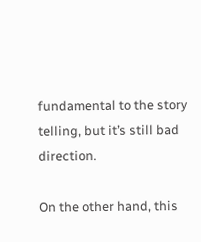fundamental to the story telling, but it’s still bad direction.

On the other hand, this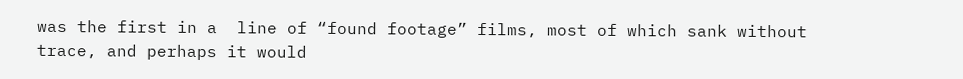was the first in a  line of “found footage” films, most of which sank without trace, and perhaps it would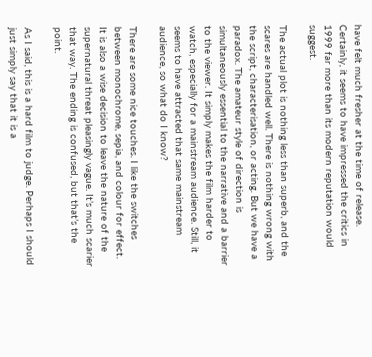have felt much fresher at the time of release. Certainly, it seems to have impressed the critics in 1999 far more than its modern reputation would suggest.

The actual plot is nothing less than superb, and the scares are handled well. There is nothing wrong with the script, characterisation, or acting. But we have a paradox. The amateur style of direction is simultaneously essential to the narrative and a barrier to the viewer. It simply makes the film harder to watch, especially for a mainstream audience. Still, it seems to have attracted that same mainstream audience, so what do I know?

There are some nice touches. I like the switches between monochrome, sepia, and colour for effect. It is also a wise decision to leave the nature of the supernatural threat pleasingly vague. It’s much scarier that way. The ending is confused, but that’s the point.

As I said, this is a hard film to judge. Perhaps I should just simply say that it is a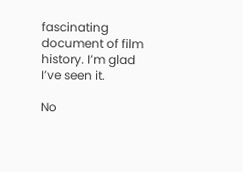fascinating document of film history. I’m glad I’ve seen it.

No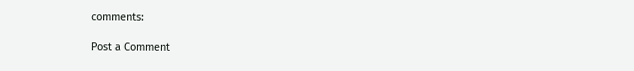comments:

Post a Comment